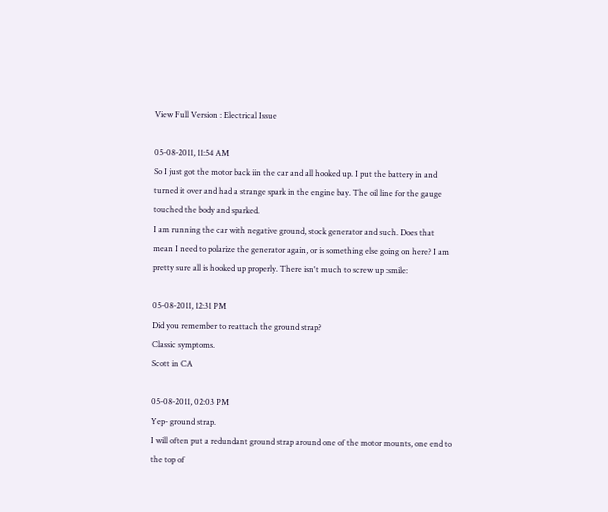View Full Version : Electrical Issue

05-08-2011, 11:54 AM
So I just got the motor back iin the car and all hooked up. I put the battery in and turned it over and had a strange spark in the engine bay. The oil line for the gauge touched the body and sparked.
I am running the car with negative ground, stock generator and such. Does that mean I need to polarize the generator again, or is something else going on here? I am pretty sure all is hooked up properly. There isn't much to screw up :smile:

05-08-2011, 12:31 PM
Did you remember to reattach the ground strap?
Classic symptoms.
Scott in CA

05-08-2011, 02:03 PM
Yep- ground strap.
I will often put a redundant ground strap around one of the motor mounts, one end to the top of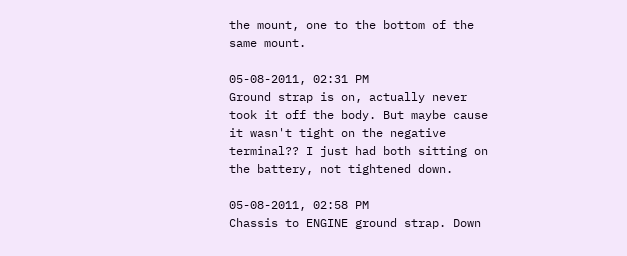the mount, one to the bottom of the same mount.

05-08-2011, 02:31 PM
Ground strap is on, actually never took it off the body. But maybe cause it wasn't tight on the negative terminal?? I just had both sitting on the battery, not tightened down.

05-08-2011, 02:58 PM
Chassis to ENGINE ground strap. Down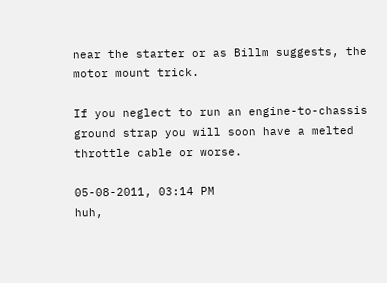near the starter or as Billm suggests, the motor mount trick.

If you neglect to run an engine-to-chassis ground strap you will soon have a melted throttle cable or worse.

05-08-2011, 03:14 PM
huh,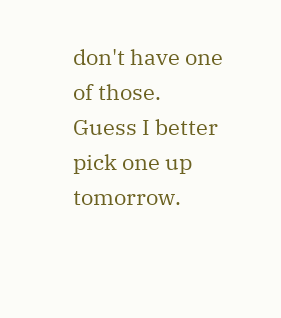don't have one of those. Guess I better pick one up tomorrow.